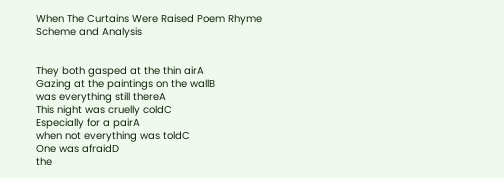When The Curtains Were Raised Poem Rhyme Scheme and Analysis


They both gasped at the thin airA
Gazing at the paintings on the wallB
was everything still thereA
This night was cruelly coldC
Especially for a pairA
when not everything was toldC
One was afraidD
the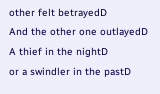other felt betrayedD
And the other one outlayedD
A thief in the nightD
or a swindler in the pastD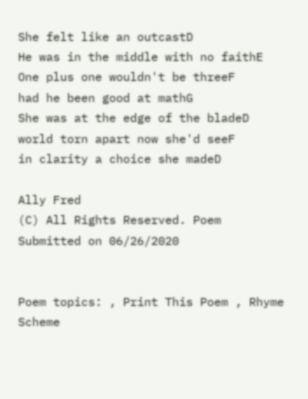She felt like an outcastD
He was in the middle with no faithE
One plus one wouldn't be threeF
had he been good at mathG
She was at the edge of the bladeD
world torn apart now she'd seeF
in clarity a choice she madeD

Ally Fred
(C) All Rights Reserved. Poem Submitted on 06/26/2020


Poem topics: , Print This Poem , Rhyme Scheme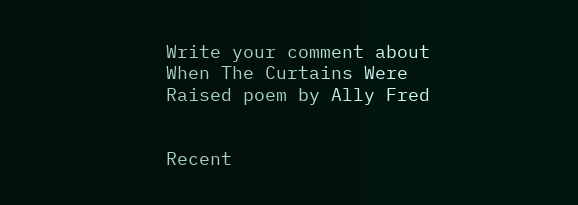Write your comment about When The Curtains Were Raised poem by Ally Fred


Recent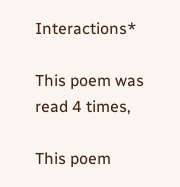Interactions*

This poem was read 4 times,

This poem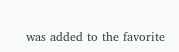was added to the favorite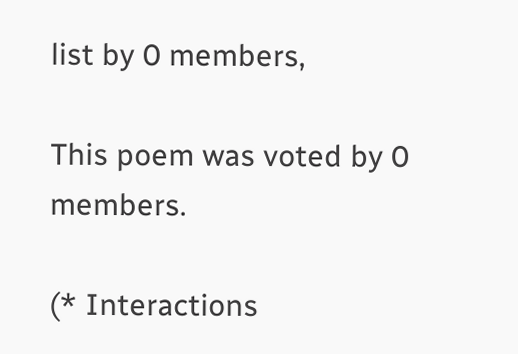list by 0 members,

This poem was voted by 0 members.

(* Interactions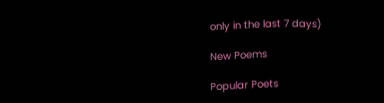only in the last 7 days)

New Poems

Popular Poets